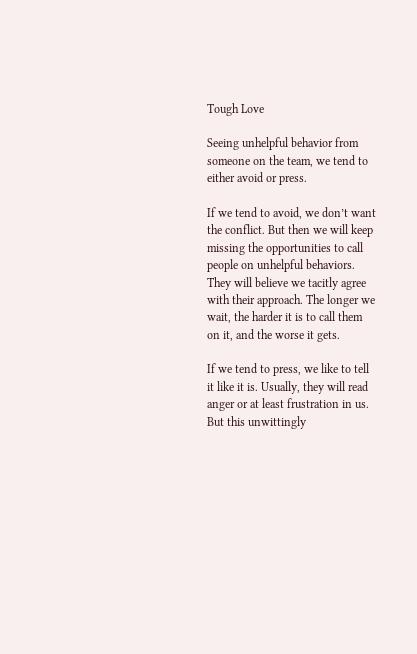Tough Love

Seeing unhelpful behavior from someone on the team, we tend to either avoid or press.

If we tend to avoid, we don’t want the conflict. But then we will keep missing the opportunities to call people on unhelpful behaviors. They will believe we tacitly agree with their approach. The longer we wait, the harder it is to call them on it, and the worse it gets.

If we tend to press, we like to tell it like it is. Usually, they will read anger or at least frustration in us. But this unwittingly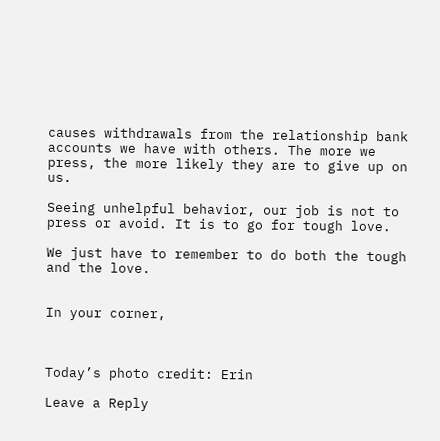causes withdrawals from the relationship bank accounts we have with others. The more we press, the more likely they are to give up on us.

Seeing unhelpful behavior, our job is not to press or avoid. It is to go for tough love.

We just have to remember to do both the tough and the love.


In your corner,



Today’s photo credit: Erin

Leave a Reply